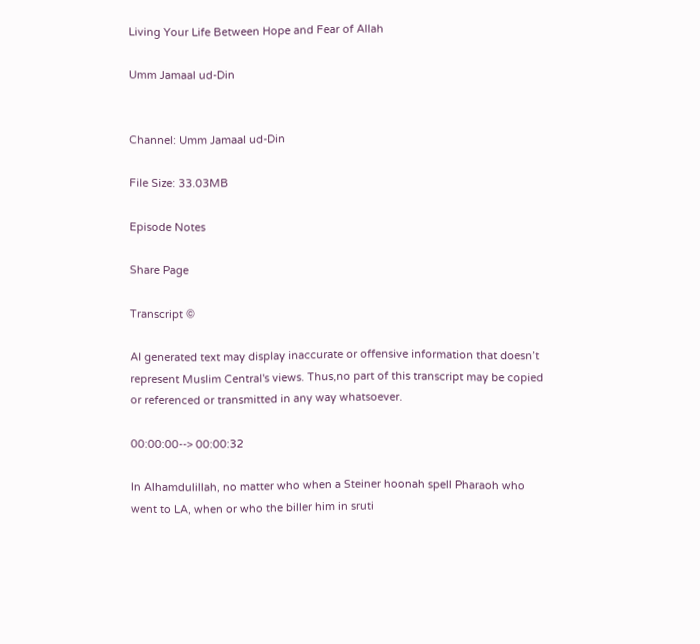Living Your Life Between Hope and Fear of Allah

Umm Jamaal ud-Din


Channel: Umm Jamaal ud-Din

File Size: 33.03MB

Episode Notes

Share Page

Transcript ©

AI generated text may display inaccurate or offensive information that doesn’t represent Muslim Central's views. Thus,no part of this transcript may be copied or referenced or transmitted in any way whatsoever.

00:00:00--> 00:00:32

In Alhamdulillah, no matter who when a Steiner hoonah spell Pharaoh who went to LA, when or who the biller him in sruti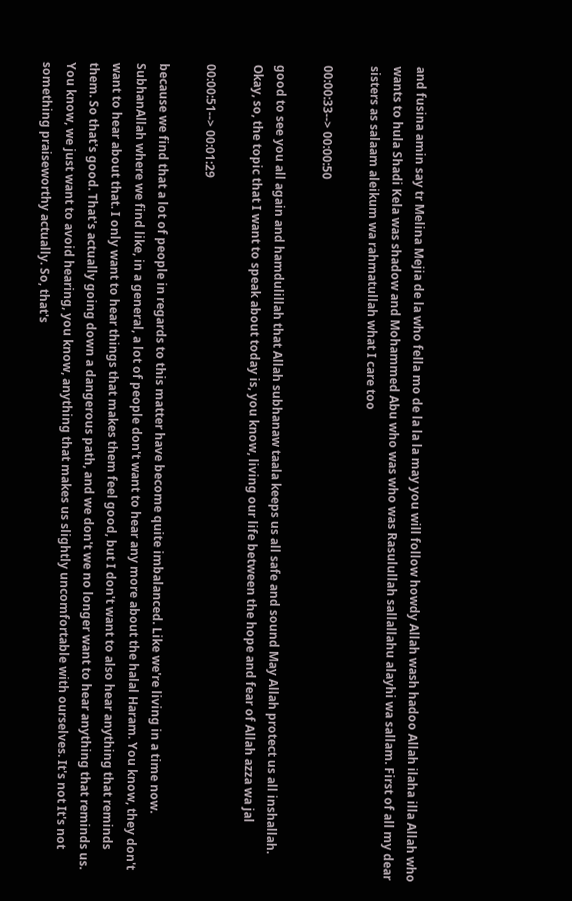and fusina amin say tr Melina Mejia de la who fella mo de la la la may you will follow howdy Allah wash hadoo Allah ilaha illa Allah who wants to hula Shadi Kela was shadow and Mohammed Abu who was who was Rasulullah sallallahu alayhi wa sallam. First of all my dear sisters as salaam aleikum wa rahmatullah what I care too

00:00:33--> 00:00:50

good to see you all again and hamdulillah that Allah subhanaw taala keeps us all safe and sound May Allah protect us all inshallah. Okay, so, the topic that I want to speak about today is, you know, living our life between the hope and fear of Allah azza wa jal

00:00:51--> 00:01:29

because we find that a lot of people in regards to this matter have become quite imbalanced. Like we're living in a time now. SubhanAllah where we find like, in a general, a lot of people don't want to hear any more about the halal Haram. You know, they don't want to hear about that. I only want to hear things that makes them feel good, but I don't want to also hear anything that reminds them. So that's good. That's actually going down a dangerous path, and we don't we no longer want to hear anything that reminds us. You know, we just want to avoid hearing, you know, anything that makes us slightly uncomfortable with ourselves. It's not It's not something praiseworthy actually. So, that's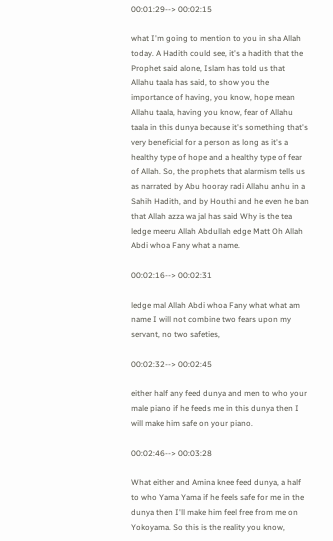00:01:29--> 00:02:15

what I'm going to mention to you in sha Allah today. A Hadith could see, it's a hadith that the Prophet said alone, Islam has told us that Allahu taala has said, to show you the importance of having, you know, hope mean Allahu taala, having you know, fear of Allahu taala in this dunya because it's something that's very beneficial for a person as long as it's a healthy type of hope and a healthy type of fear of Allah. So, the prophets that alarmism tells us as narrated by Abu hooray radi Allahu anhu in a Sahih Hadith, and by Houthi and he even he ban that Allah azza wa jal has said Why is the tea ledge meeru Allah Abdullah edge Matt Oh Allah Abdi whoa Fany what a name.

00:02:16--> 00:02:31

ledge mal Allah Abdi whoa Fany what what am name I will not combine two fears upon my servant, no two safeties,

00:02:32--> 00:02:45

either half any feed dunya and men to who your male piano if he feeds me in this dunya then I will make him safe on your piano.

00:02:46--> 00:03:28

What either and Amina knee feed dunya, a half to who Yama Yama if he feels safe for me in the dunya then I'll make him feel free from me on Yokoyama. So this is the reality you know,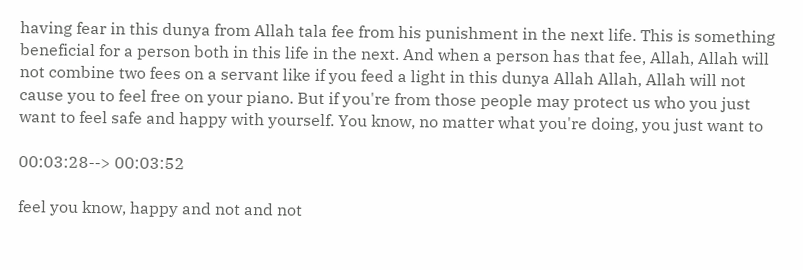having fear in this dunya from Allah tala fee from his punishment in the next life. This is something beneficial for a person both in this life in the next. And when a person has that fee, Allah, Allah will not combine two fees on a servant like if you feed a light in this dunya Allah Allah, Allah will not cause you to feel free on your piano. But if you're from those people may protect us who you just want to feel safe and happy with yourself. You know, no matter what you're doing, you just want to

00:03:28--> 00:03:52

feel you know, happy and not and not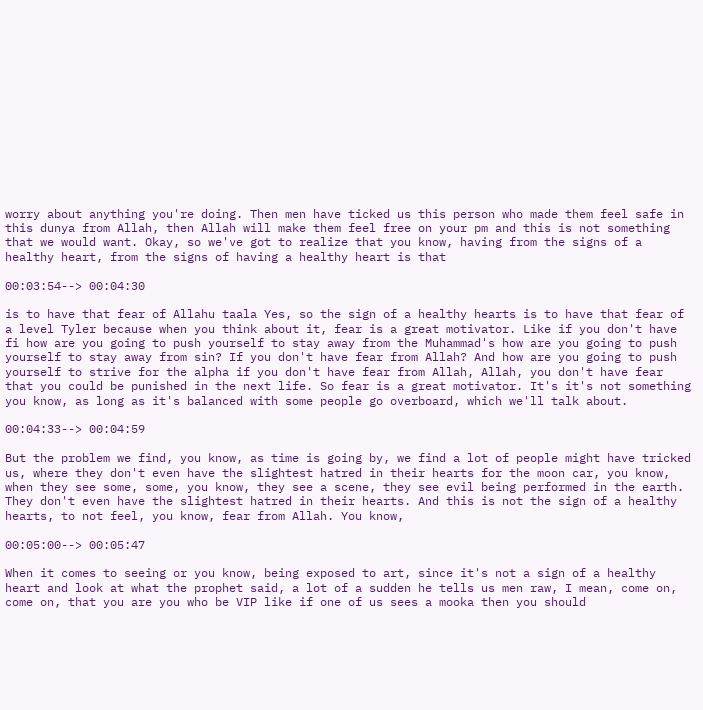worry about anything you're doing. Then men have ticked us this person who made them feel safe in this dunya from Allah, then Allah will make them feel free on your pm and this is not something that we would want. Okay, so we've got to realize that you know, having from the signs of a healthy heart, from the signs of having a healthy heart is that

00:03:54--> 00:04:30

is to have that fear of Allahu taala Yes, so the sign of a healthy hearts is to have that fear of a level Tyler because when you think about it, fear is a great motivator. Like if you don't have fi how are you going to push yourself to stay away from the Muhammad's how are you going to push yourself to stay away from sin? If you don't have fear from Allah? And how are you going to push yourself to strive for the alpha if you don't have fear from Allah, Allah, you don't have fear that you could be punished in the next life. So fear is a great motivator. It's it's not something you know, as long as it's balanced with some people go overboard, which we'll talk about.

00:04:33--> 00:04:59

But the problem we find, you know, as time is going by, we find a lot of people might have tricked us, where they don't even have the slightest hatred in their hearts for the moon car, you know, when they see some, some, you know, they see a scene, they see evil being performed in the earth. They don't even have the slightest hatred in their hearts. And this is not the sign of a healthy hearts, to not feel, you know, fear from Allah. You know,

00:05:00--> 00:05:47

When it comes to seeing or you know, being exposed to art, since it's not a sign of a healthy heart and look at what the prophet said, a lot of a sudden he tells us men raw, I mean, come on, come on, that you are you who be VIP like if one of us sees a mooka then you should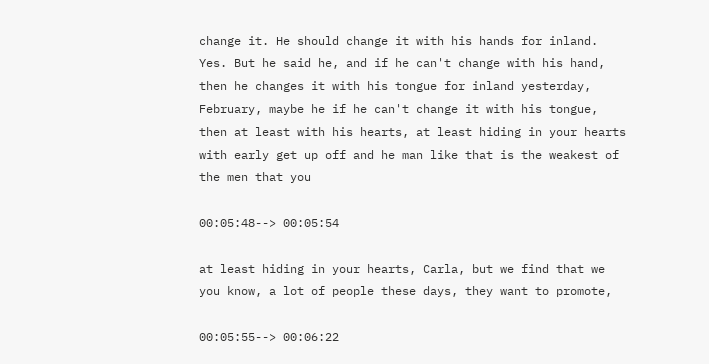change it. He should change it with his hands for inland. Yes. But he said he, and if he can't change with his hand, then he changes it with his tongue for inland yesterday, February, maybe he if he can't change it with his tongue, then at least with his hearts, at least hiding in your hearts with early get up off and he man like that is the weakest of the men that you

00:05:48--> 00:05:54

at least hiding in your hearts, Carla, but we find that we you know, a lot of people these days, they want to promote,

00:05:55--> 00:06:22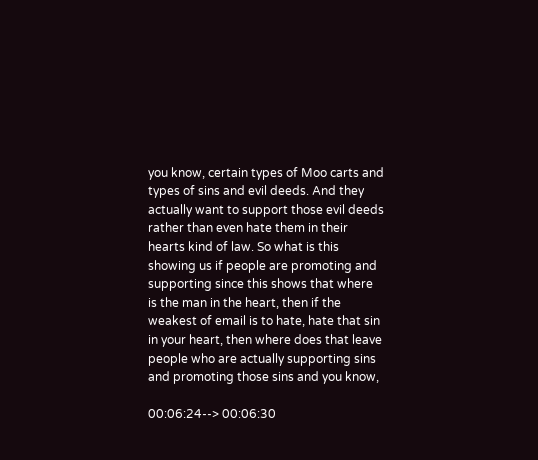you know, certain types of Moo carts and types of sins and evil deeds. And they actually want to support those evil deeds rather than even hate them in their hearts kind of law. So what is this showing us if people are promoting and supporting since this shows that where is the man in the heart, then if the weakest of email is to hate, hate that sin in your heart, then where does that leave people who are actually supporting sins and promoting those sins and you know,

00:06:24--> 00:06:30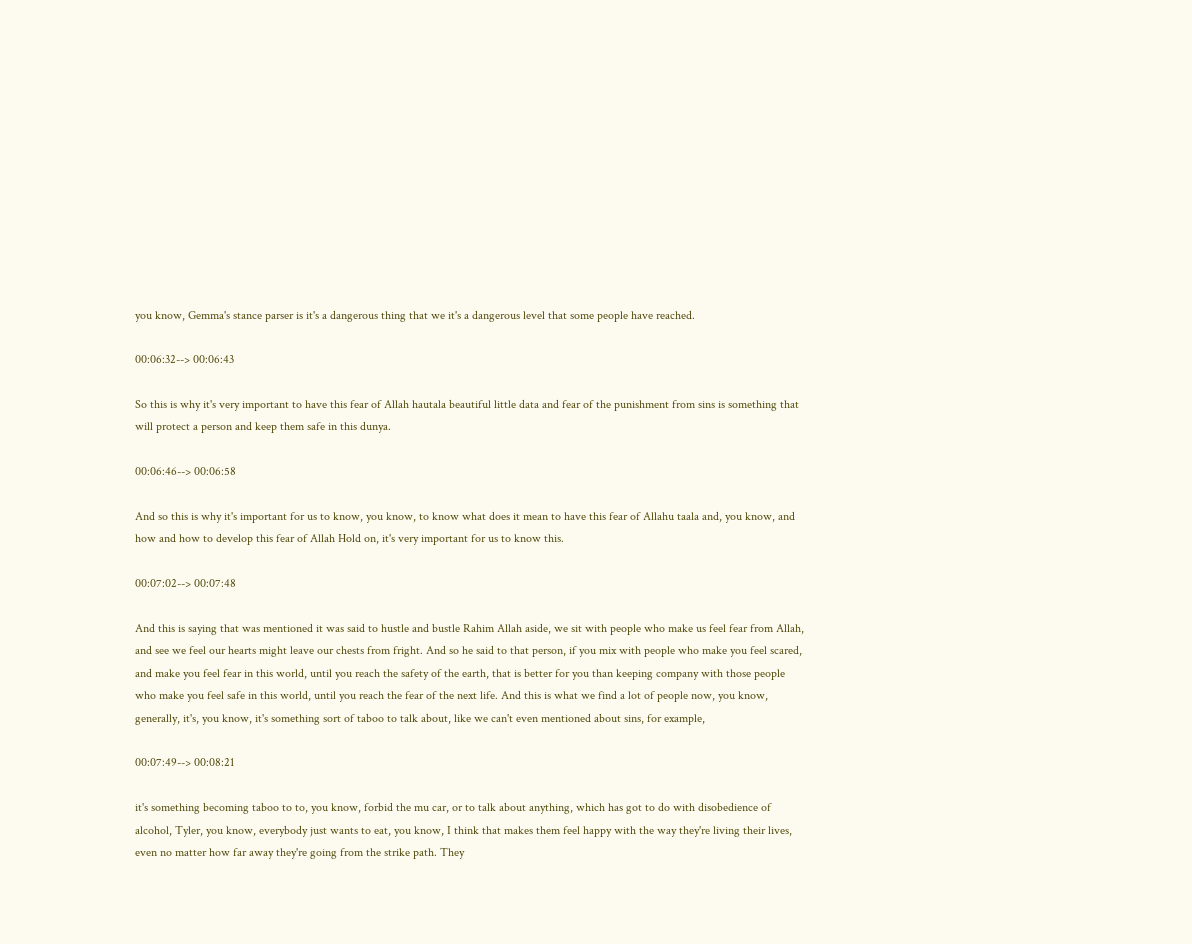you know, Gemma's stance parser is it's a dangerous thing that we it's a dangerous level that some people have reached.

00:06:32--> 00:06:43

So this is why it's very important to have this fear of Allah hautala beautiful little data and fear of the punishment from sins is something that will protect a person and keep them safe in this dunya.

00:06:46--> 00:06:58

And so this is why it's important for us to know, you know, to know what does it mean to have this fear of Allahu taala and, you know, and how and how to develop this fear of Allah Hold on, it's very important for us to know this.

00:07:02--> 00:07:48

And this is saying that was mentioned it was said to hustle and bustle Rahim Allah aside, we sit with people who make us feel fear from Allah, and see we feel our hearts might leave our chests from fright. And so he said to that person, if you mix with people who make you feel scared, and make you feel fear in this world, until you reach the safety of the earth, that is better for you than keeping company with those people who make you feel safe in this world, until you reach the fear of the next life. And this is what we find a lot of people now, you know, generally, it's, you know, it's something sort of taboo to talk about, like we can't even mentioned about sins, for example,

00:07:49--> 00:08:21

it's something becoming taboo to to, you know, forbid the mu car, or to talk about anything, which has got to do with disobedience of alcohol, Tyler, you know, everybody just wants to eat, you know, I think that makes them feel happy with the way they're living their lives, even no matter how far away they're going from the strike path. They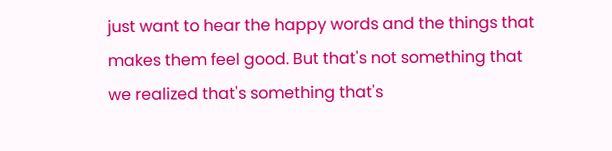just want to hear the happy words and the things that makes them feel good. But that's not something that we realized that's something that's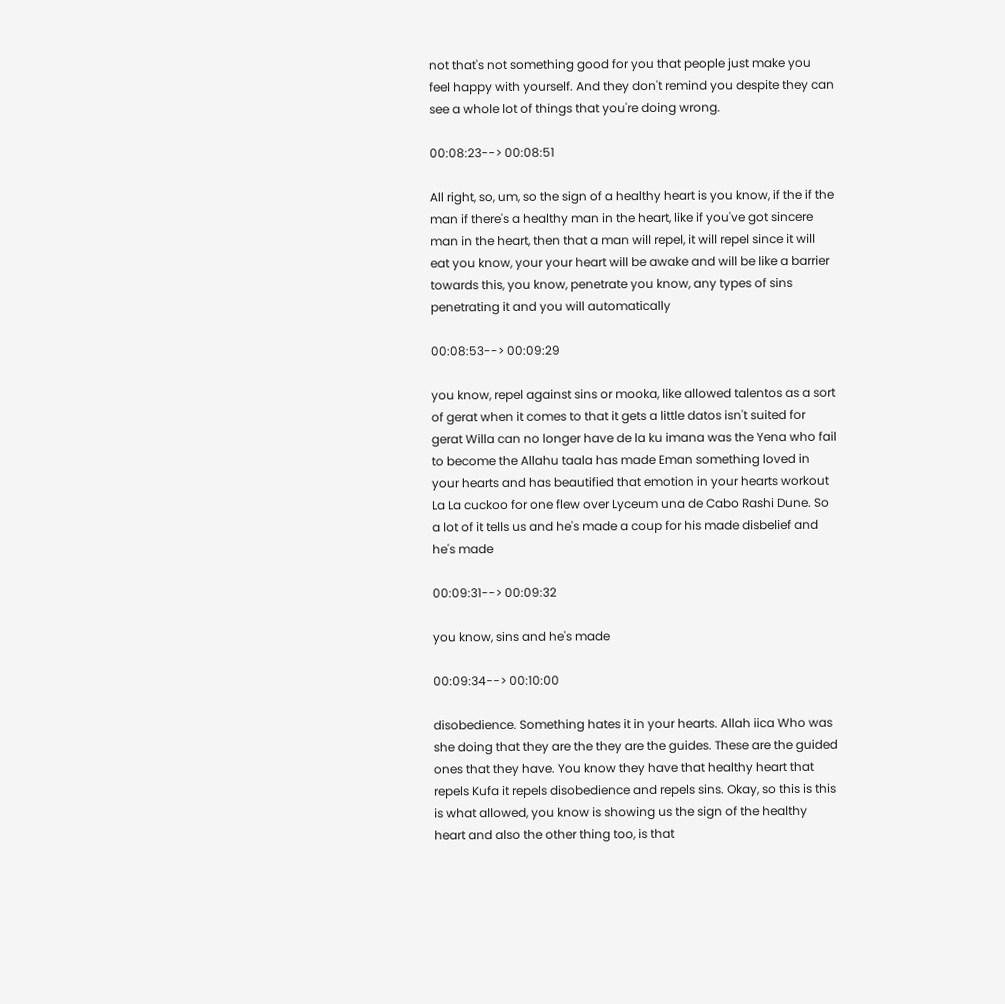not that's not something good for you that people just make you feel happy with yourself. And they don't remind you despite they can see a whole lot of things that you're doing wrong.

00:08:23--> 00:08:51

All right, so, um, so the sign of a healthy heart is you know, if the if the man if there's a healthy man in the heart, like if you've got sincere man in the heart, then that a man will repel, it will repel since it will eat you know, your your heart will be awake and will be like a barrier towards this, you know, penetrate you know, any types of sins penetrating it and you will automatically

00:08:53--> 00:09:29

you know, repel against sins or mooka, like allowed talentos as a sort of gerat when it comes to that it gets a little datos isn't suited for gerat Willa can no longer have de la ku imana was the Yena who fail to become the Allahu taala has made Eman something loved in your hearts and has beautified that emotion in your hearts workout La La cuckoo for one flew over Lyceum una de Cabo Rashi Dune. So a lot of it tells us and he's made a coup for his made disbelief and he's made

00:09:31--> 00:09:32

you know, sins and he's made

00:09:34--> 00:10:00

disobedience. Something hates it in your hearts. Allah iica Who was she doing that they are the they are the guides. These are the guided ones that they have. You know they have that healthy heart that repels Kufa it repels disobedience and repels sins. Okay, so this is this is what allowed, you know is showing us the sign of the healthy heart and also the other thing too, is that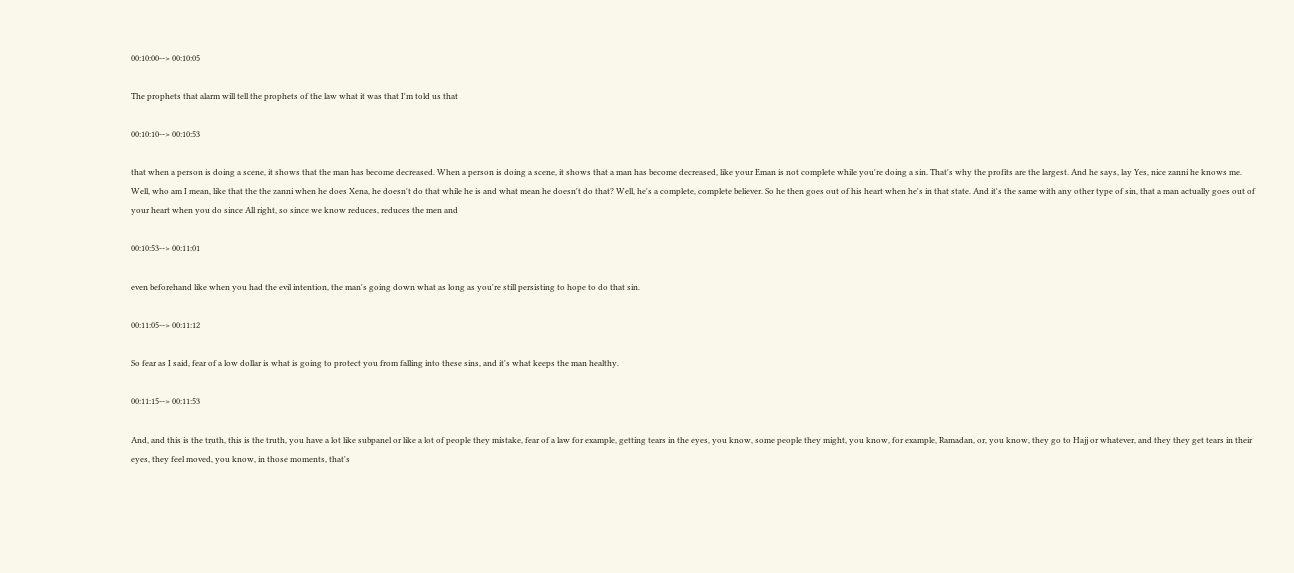00:10:00--> 00:10:05

The prophets that alarm will tell the prophets of the law what it was that I'm told us that

00:10:10--> 00:10:53

that when a person is doing a scene, it shows that the man has become decreased. When a person is doing a scene, it shows that a man has become decreased, like your Eman is not complete while you're doing a sin. That's why the profits are the largest. And he says, lay Yes, nice zanni he knows me. Well, who am I mean, like that the the zanni when he does Xena, he doesn't do that while he is and what mean he doesn't do that? Well, he's a complete, complete believer. So he then goes out of his heart when he's in that state. And it's the same with any other type of sin, that a man actually goes out of your heart when you do since All right, so since we know reduces, reduces the men and

00:10:53--> 00:11:01

even beforehand like when you had the evil intention, the man's going down what as long as you're still persisting to hope to do that sin.

00:11:05--> 00:11:12

So fear as I said, fear of a low dollar is what is going to protect you from falling into these sins, and it's what keeps the man healthy.

00:11:15--> 00:11:53

And, and this is the truth, this is the truth, you have a lot like subpanel or like a lot of people they mistake, fear of a law for example, getting tears in the eyes, you know, some people they might, you know, for example, Ramadan, or, you know, they go to Hajj or whatever, and they they get tears in their eyes, they feel moved, you know, in those moments, that's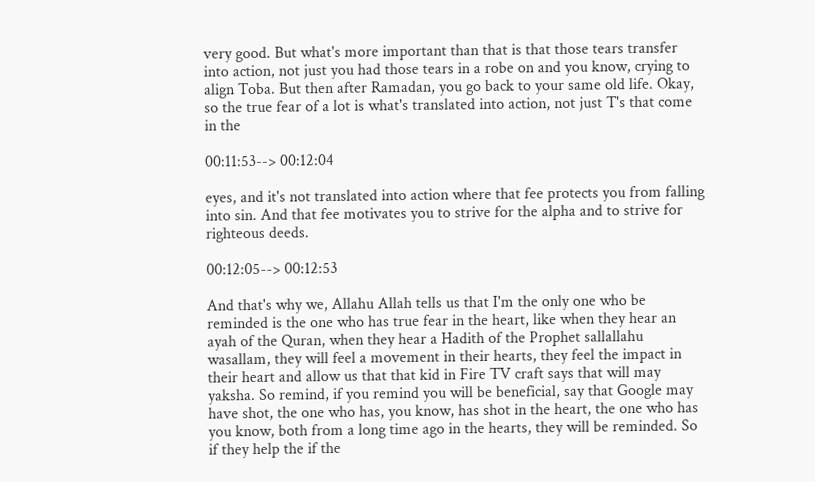very good. But what's more important than that is that those tears transfer into action, not just you had those tears in a robe on and you know, crying to align Toba. But then after Ramadan, you go back to your same old life. Okay, so the true fear of a lot is what's translated into action, not just T's that come in the

00:11:53--> 00:12:04

eyes, and it's not translated into action where that fee protects you from falling into sin. And that fee motivates you to strive for the alpha and to strive for righteous deeds.

00:12:05--> 00:12:53

And that's why we, Allahu Allah tells us that I'm the only one who be reminded is the one who has true fear in the heart, like when they hear an ayah of the Quran, when they hear a Hadith of the Prophet sallallahu wasallam, they will feel a movement in their hearts, they feel the impact in their heart and allow us that that kid in Fire TV craft says that will may yaksha. So remind, if you remind you will be beneficial, say that Google may have shot, the one who has, you know, has shot in the heart, the one who has you know, both from a long time ago in the hearts, they will be reminded. So if they help the if the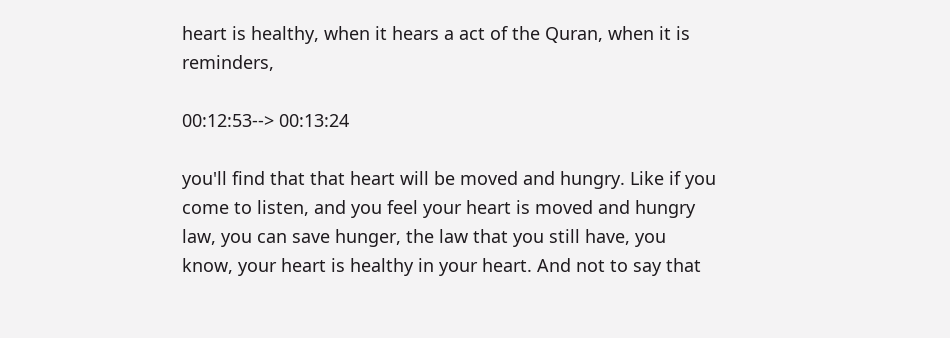heart is healthy, when it hears a act of the Quran, when it is reminders,

00:12:53--> 00:13:24

you'll find that that heart will be moved and hungry. Like if you come to listen, and you feel your heart is moved and hungry law, you can save hunger, the law that you still have, you know, your heart is healthy in your heart. And not to say that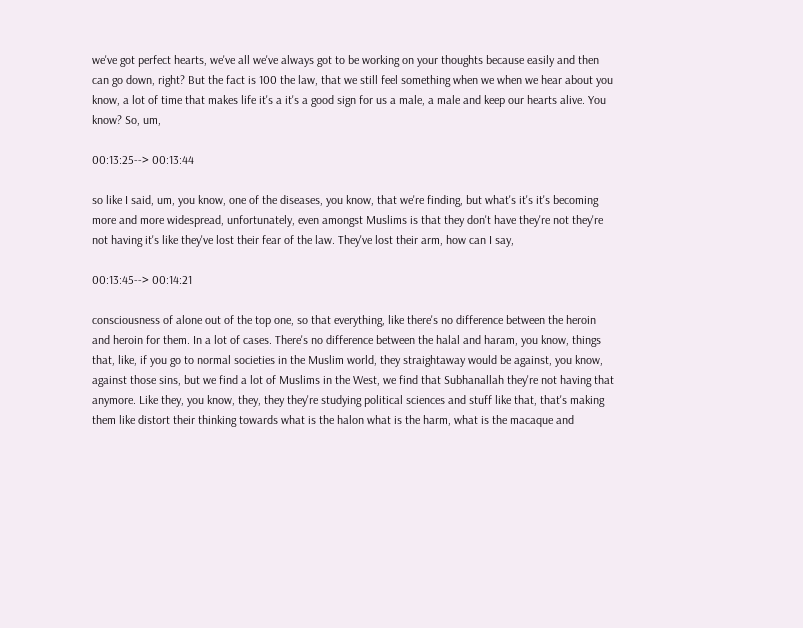we've got perfect hearts, we've all we've always got to be working on your thoughts because easily and then can go down, right? But the fact is 100 the law, that we still feel something when we when we hear about you know, a lot of time that makes life it's a it's a good sign for us a male, a male and keep our hearts alive. You know? So, um,

00:13:25--> 00:13:44

so like I said, um, you know, one of the diseases, you know, that we're finding, but what's it's it's becoming more and more widespread, unfortunately, even amongst Muslims is that they don't have they're not they're not having it's like they've lost their fear of the law. They've lost their arm, how can I say,

00:13:45--> 00:14:21

consciousness of alone out of the top one, so that everything, like there's no difference between the heroin and heroin for them. In a lot of cases. There's no difference between the halal and haram, you know, things that, like, if you go to normal societies in the Muslim world, they straightaway would be against, you know, against those sins, but we find a lot of Muslims in the West, we find that Subhanallah they're not having that anymore. Like they, you know, they, they they're studying political sciences and stuff like that, that's making them like distort their thinking towards what is the halon what is the harm, what is the macaque and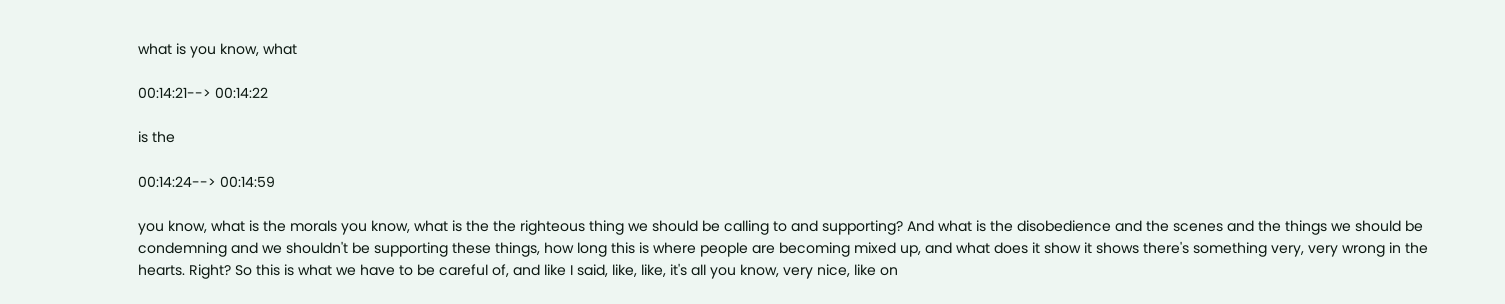what is you know, what

00:14:21--> 00:14:22

is the

00:14:24--> 00:14:59

you know, what is the morals you know, what is the the righteous thing we should be calling to and supporting? And what is the disobedience and the scenes and the things we should be condemning and we shouldn't be supporting these things, how long this is where people are becoming mixed up, and what does it show it shows there's something very, very wrong in the hearts. Right? So this is what we have to be careful of, and like I said, like, like, it's all you know, very nice, like on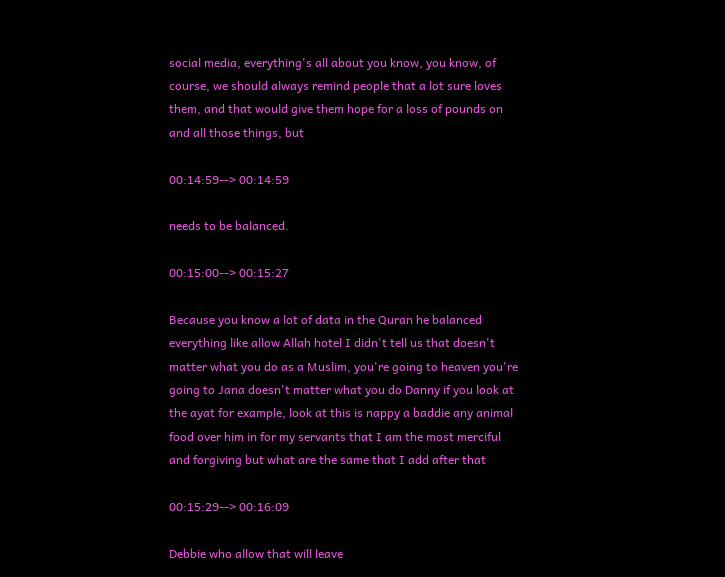social media, everything's all about you know, you know, of course, we should always remind people that a lot sure loves them, and that would give them hope for a loss of pounds on and all those things, but

00:14:59--> 00:14:59

needs to be balanced.

00:15:00--> 00:15:27

Because you know a lot of data in the Quran he balanced everything like allow Allah hotel I didn't tell us that doesn't matter what you do as a Muslim, you're going to heaven you're going to Jana doesn't matter what you do Danny if you look at the ayat for example, look at this is nappy a baddie any animal food over him in for my servants that I am the most merciful and forgiving but what are the same that I add after that

00:15:29--> 00:16:09

Debbie who allow that will leave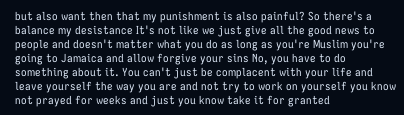but also want then that my punishment is also painful? So there's a balance my desistance It's not like we just give all the good news to people and doesn't matter what you do as long as you're Muslim you're going to Jamaica and allow forgive your sins No, you have to do something about it. You can't just be complacent with your life and leave yourself the way you are and not try to work on yourself you know not prayed for weeks and just you know take it for granted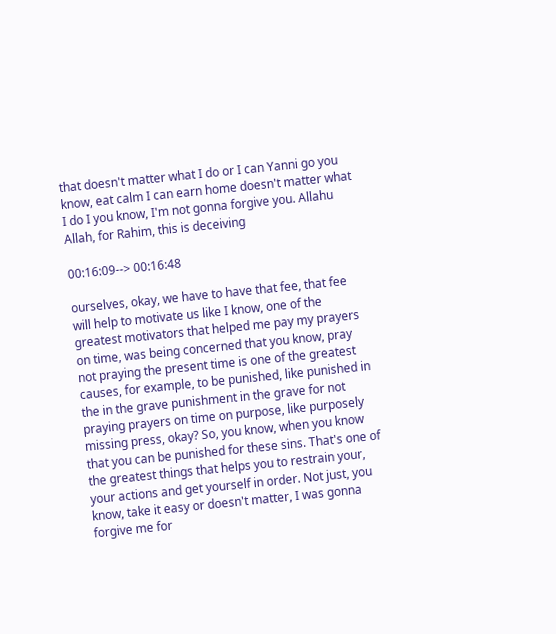that doesn't matter what I do or I can Yanni go you know, eat calm I can earn home doesn't matter what I do I you know, I'm not gonna forgive you. Allahu Allah, for Rahim, this is deceiving

00:16:09--> 00:16:48

ourselves, okay, we have to have that fee, that fee will help to motivate us like I know, one of the greatest motivators that helped me pay my prayers on time, was being concerned that you know, pray not praying the present time is one of the greatest causes, for example, to be punished, like punished in the in the grave punishment in the grave for not praying prayers on time on purpose, like purposely missing press, okay? So, you know, when you know that you can be punished for these sins. That's one of the greatest things that helps you to restrain your, your actions and get yourself in order. Not just, you know, take it easy or doesn't matter, I was gonna forgive me for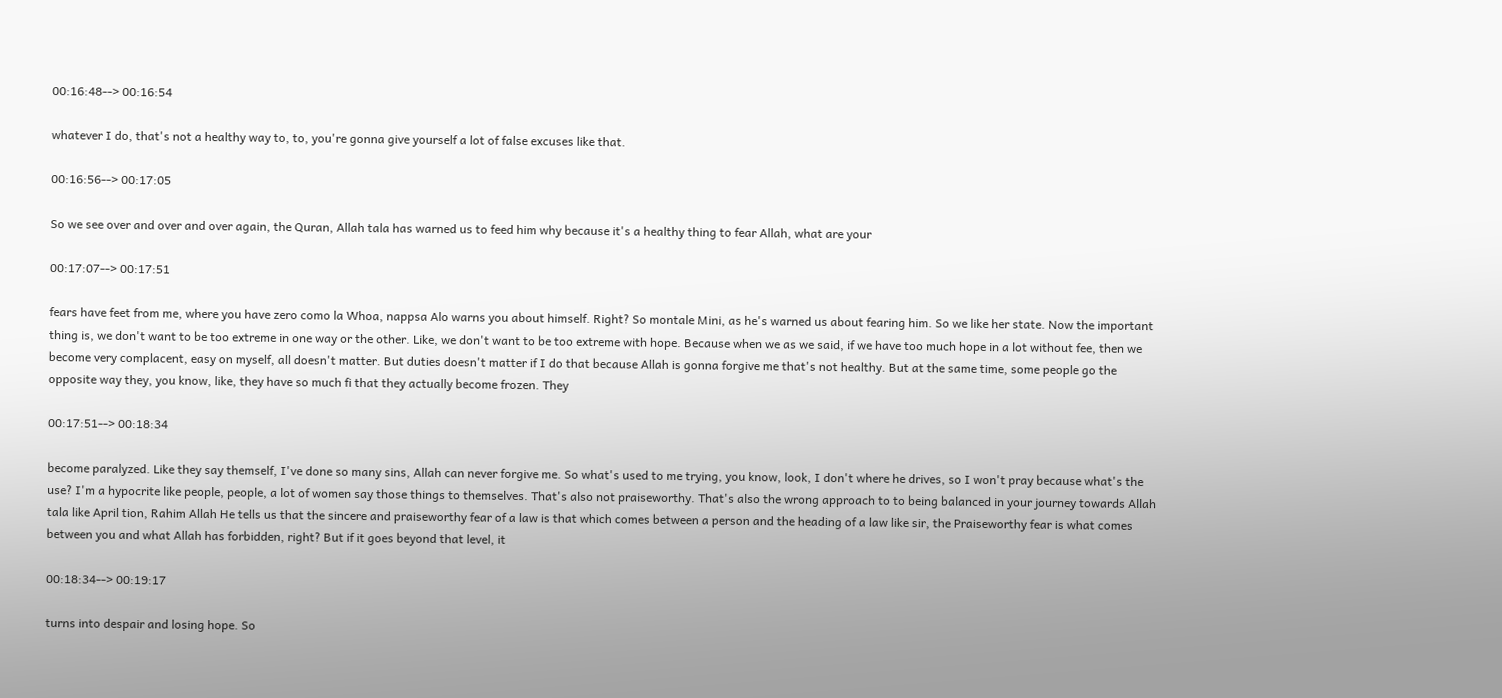00:16:48--> 00:16:54

whatever I do, that's not a healthy way to, to, you're gonna give yourself a lot of false excuses like that.

00:16:56--> 00:17:05

So we see over and over and over again, the Quran, Allah tala has warned us to feed him why because it's a healthy thing to fear Allah, what are your

00:17:07--> 00:17:51

fears have feet from me, where you have zero como la Whoa, nappsa Alo warns you about himself. Right? So montale Mini, as he's warned us about fearing him. So we like her state. Now the important thing is, we don't want to be too extreme in one way or the other. Like, we don't want to be too extreme with hope. Because when we as we said, if we have too much hope in a lot without fee, then we become very complacent, easy on myself, all doesn't matter. But duties doesn't matter if I do that because Allah is gonna forgive me that's not healthy. But at the same time, some people go the opposite way they, you know, like, they have so much fi that they actually become frozen. They

00:17:51--> 00:18:34

become paralyzed. Like they say themself, I've done so many sins, Allah can never forgive me. So what's used to me trying, you know, look, I don't where he drives, so I won't pray because what's the use? I'm a hypocrite like people, people, a lot of women say those things to themselves. That's also not praiseworthy. That's also the wrong approach to to being balanced in your journey towards Allah tala like April tion, Rahim Allah He tells us that the sincere and praiseworthy fear of a law is that which comes between a person and the heading of a law like sir, the Praiseworthy fear is what comes between you and what Allah has forbidden, right? But if it goes beyond that level, it

00:18:34--> 00:19:17

turns into despair and losing hope. So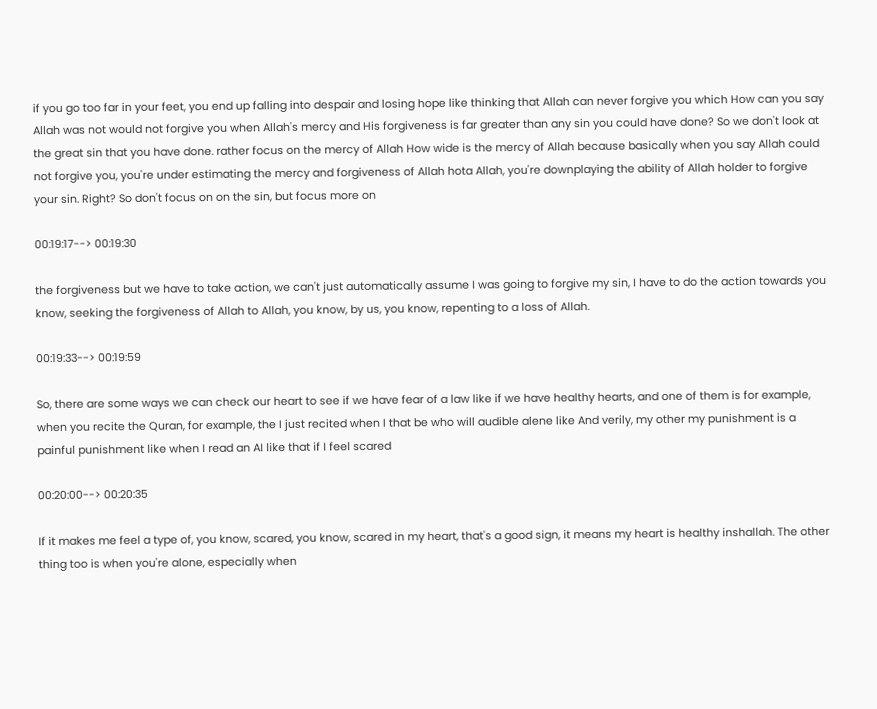if you go too far in your feet, you end up falling into despair and losing hope like thinking that Allah can never forgive you which How can you say Allah was not would not forgive you when Allah's mercy and His forgiveness is far greater than any sin you could have done? So we don't look at the great sin that you have done. rather focus on the mercy of Allah How wide is the mercy of Allah because basically when you say Allah could not forgive you, you're under estimating the mercy and forgiveness of Allah hota Allah, you're downplaying the ability of Allah holder to forgive your sin. Right? So don't focus on on the sin, but focus more on

00:19:17--> 00:19:30

the forgiveness but we have to take action, we can't just automatically assume I was going to forgive my sin, I have to do the action towards you know, seeking the forgiveness of Allah to Allah, you know, by us, you know, repenting to a loss of Allah.

00:19:33--> 00:19:59

So, there are some ways we can check our heart to see if we have fear of a law like if we have healthy hearts, and one of them is for example, when you recite the Quran, for example, the I just recited when I that be who will audible alene like And verily, my other my punishment is a painful punishment like when I read an AI like that if I feel scared

00:20:00--> 00:20:35

If it makes me feel a type of, you know, scared, you know, scared in my heart, that's a good sign, it means my heart is healthy inshallah. The other thing too is when you're alone, especially when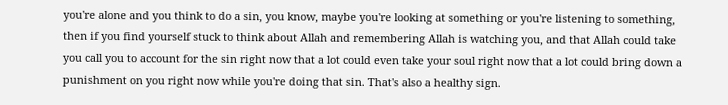you're alone and you think to do a sin, you know, maybe you're looking at something or you're listening to something, then if you find yourself stuck to think about Allah and remembering Allah is watching you, and that Allah could take you call you to account for the sin right now that a lot could even take your soul right now that a lot could bring down a punishment on you right now while you're doing that sin. That's also a healthy sign.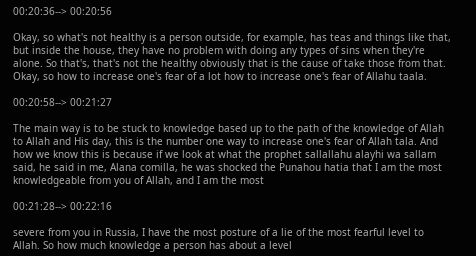00:20:36--> 00:20:56

Okay, so what's not healthy is a person outside, for example, has teas and things like that, but inside the house, they have no problem with doing any types of sins when they're alone. So that's, that's not the healthy obviously that is the cause of take those from that. Okay, so how to increase one's fear of a lot how to increase one's fear of Allahu taala.

00:20:58--> 00:21:27

The main way is to be stuck to knowledge based up to the path of the knowledge of Allah to Allah and His day, this is the number one way to increase one's fear of Allah tala. And how we know this is because if we look at what the prophet sallallahu alayhi wa sallam said, he said in me, Alana comilla, he was shocked the Punahou hatia that I am the most knowledgeable from you of Allah, and I am the most

00:21:28--> 00:22:16

severe from you in Russia, I have the most posture of a lie of the most fearful level to Allah. So how much knowledge a person has about a level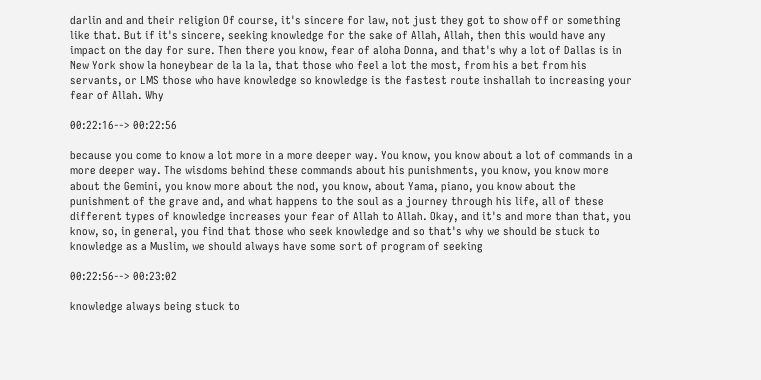darlin and and their religion Of course, it's sincere for law, not just they got to show off or something like that. But if it's sincere, seeking knowledge for the sake of Allah, Allah, then this would have any impact on the day for sure. Then there you know, fear of aloha Donna, and that's why a lot of Dallas is in New York show la honeybear de la la la, that those who feel a lot the most, from his a bet from his servants, or LMS those who have knowledge so knowledge is the fastest route inshallah to increasing your fear of Allah. Why

00:22:16--> 00:22:56

because you come to know a lot more in a more deeper way. You know, you know about a lot of commands in a more deeper way. The wisdoms behind these commands about his punishments, you know, you know more about the Gemini, you know more about the nod, you know, about Yama, piano, you know about the punishment of the grave and, and what happens to the soul as a journey through his life, all of these different types of knowledge increases your fear of Allah to Allah. Okay, and it's and more than that, you know, so, in general, you find that those who seek knowledge and so that's why we should be stuck to knowledge as a Muslim, we should always have some sort of program of seeking

00:22:56--> 00:23:02

knowledge always being stuck to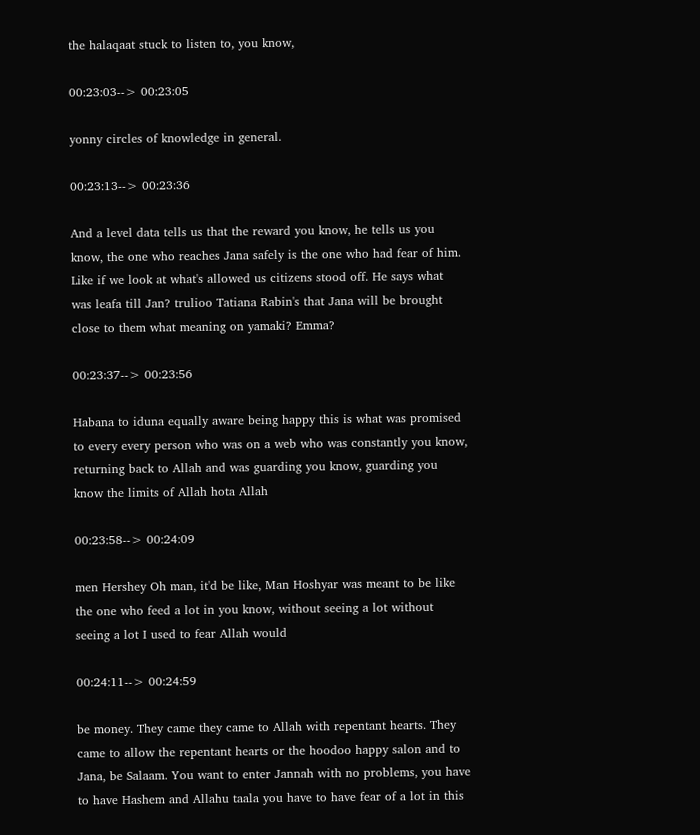the halaqaat stuck to listen to, you know,

00:23:03--> 00:23:05

yonny circles of knowledge in general.

00:23:13--> 00:23:36

And a level data tells us that the reward you know, he tells us you know, the one who reaches Jana safely is the one who had fear of him. Like if we look at what's allowed us citizens stood off. He says what was leafa till Jan? trulioo Tatiana Rabin's that Jana will be brought close to them what meaning on yamaki? Emma?

00:23:37--> 00:23:56

Habana to iduna equally aware being happy this is what was promised to every every person who was on a web who was constantly you know, returning back to Allah and was guarding you know, guarding you know the limits of Allah hota Allah

00:23:58--> 00:24:09

men Hershey Oh man, it'd be like, Man Hoshyar was meant to be like the one who feed a lot in you know, without seeing a lot without seeing a lot I used to fear Allah would

00:24:11--> 00:24:59

be money. They came they came to Allah with repentant hearts. They came to allow the repentant hearts or the hoodoo happy salon and to Jana, be Salaam. You want to enter Jannah with no problems, you have to have Hashem and Allahu taala you have to have fear of a lot in this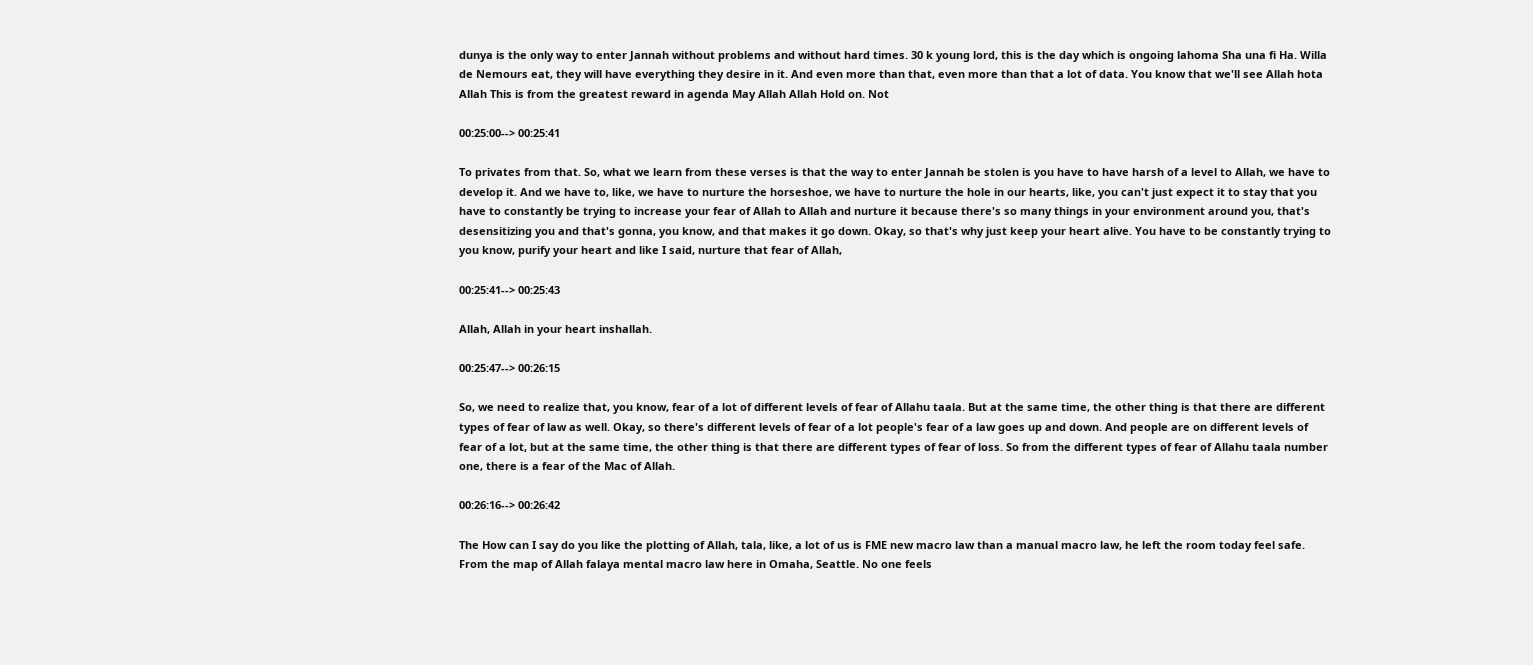dunya is the only way to enter Jannah without problems and without hard times. 30 k young lord, this is the day which is ongoing lahoma Sha una fi Ha. Willa de Nemours eat, they will have everything they desire in it. And even more than that, even more than that a lot of data. You know that we'll see Allah hota Allah This is from the greatest reward in agenda May Allah Allah Hold on. Not

00:25:00--> 00:25:41

To privates from that. So, what we learn from these verses is that the way to enter Jannah be stolen is you have to have harsh of a level to Allah, we have to develop it. And we have to, like, we have to nurture the horseshoe, we have to nurture the hole in our hearts, like, you can't just expect it to stay that you have to constantly be trying to increase your fear of Allah to Allah and nurture it because there's so many things in your environment around you, that's desensitizing you and that's gonna, you know, and that makes it go down. Okay, so that's why just keep your heart alive. You have to be constantly trying to you know, purify your heart and like I said, nurture that fear of Allah,

00:25:41--> 00:25:43

Allah, Allah in your heart inshallah.

00:25:47--> 00:26:15

So, we need to realize that, you know, fear of a lot of different levels of fear of Allahu taala. But at the same time, the other thing is that there are different types of fear of law as well. Okay, so there's different levels of fear of a lot people's fear of a law goes up and down. And people are on different levels of fear of a lot, but at the same time, the other thing is that there are different types of fear of loss. So from the different types of fear of Allahu taala number one, there is a fear of the Mac of Allah.

00:26:16--> 00:26:42

The How can I say do you like the plotting of Allah, tala, like, a lot of us is FME new macro law than a manual macro law, he left the room today feel safe. From the map of Allah falaya mental macro law here in Omaha, Seattle. No one feels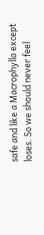safe and like a Macrophylla except loses. So we should never feel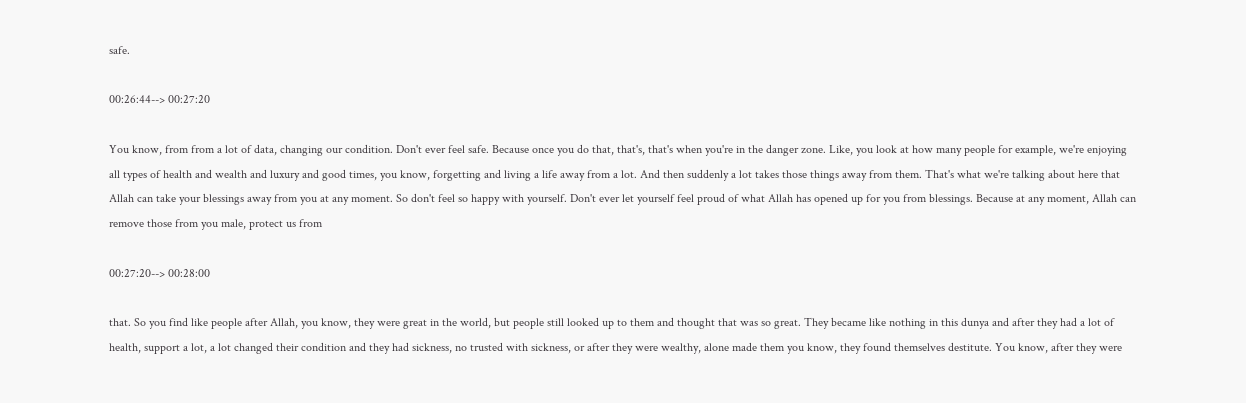safe.

00:26:44--> 00:27:20

You know, from from a lot of data, changing our condition. Don't ever feel safe. Because once you do that, that's, that's when you're in the danger zone. Like, you look at how many people for example, we're enjoying all types of health and wealth and luxury and good times, you know, forgetting and living a life away from a lot. And then suddenly a lot takes those things away from them. That's what we're talking about here that Allah can take your blessings away from you at any moment. So don't feel so happy with yourself. Don't ever let yourself feel proud of what Allah has opened up for you from blessings. Because at any moment, Allah can remove those from you male, protect us from

00:27:20--> 00:28:00

that. So you find like people after Allah, you know, they were great in the world, but people still looked up to them and thought that was so great. They became like nothing in this dunya and after they had a lot of health, support a lot, a lot changed their condition and they had sickness, no trusted with sickness, or after they were wealthy, alone made them you know, they found themselves destitute. You know, after they were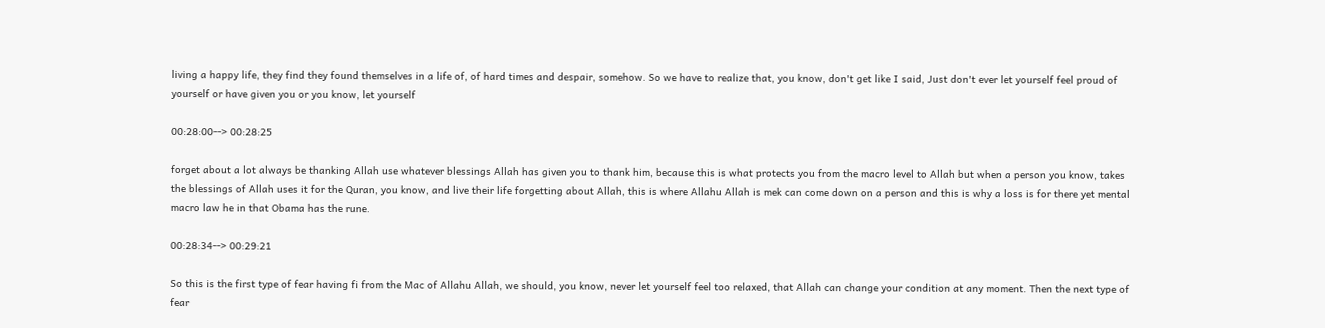living a happy life, they find they found themselves in a life of, of hard times and despair, somehow. So we have to realize that, you know, don't get like I said, Just don't ever let yourself feel proud of yourself or have given you or you know, let yourself

00:28:00--> 00:28:25

forget about a lot always be thanking Allah use whatever blessings Allah has given you to thank him, because this is what protects you from the macro level to Allah but when a person you know, takes the blessings of Allah uses it for the Quran, you know, and live their life forgetting about Allah, this is where Allahu Allah is mek can come down on a person and this is why a loss is for there yet mental macro law he in that Obama has the rune.

00:28:34--> 00:29:21

So this is the first type of fear having fi from the Mac of Allahu Allah, we should, you know, never let yourself feel too relaxed, that Allah can change your condition at any moment. Then the next type of fear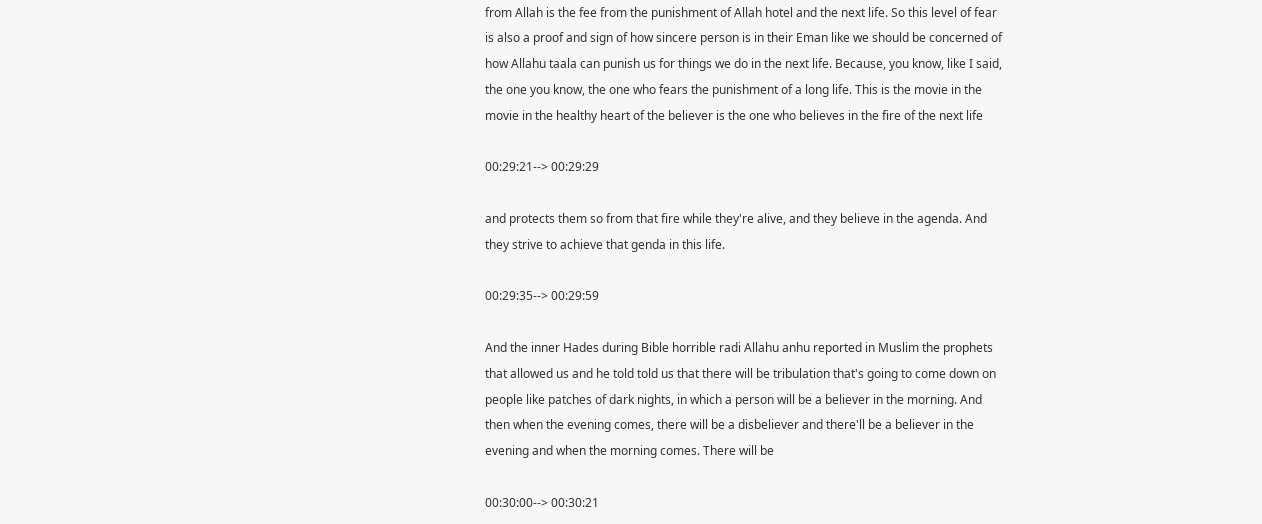from Allah is the fee from the punishment of Allah hotel and the next life. So this level of fear is also a proof and sign of how sincere person is in their Eman like we should be concerned of how Allahu taala can punish us for things we do in the next life. Because, you know, like I said, the one you know, the one who fears the punishment of a long life. This is the movie in the movie in the healthy heart of the believer is the one who believes in the fire of the next life

00:29:21--> 00:29:29

and protects them so from that fire while they're alive, and they believe in the agenda. And they strive to achieve that genda in this life.

00:29:35--> 00:29:59

And the inner Hades during Bible horrible radi Allahu anhu reported in Muslim the prophets that allowed us and he told told us that there will be tribulation that's going to come down on people like patches of dark nights, in which a person will be a believer in the morning. And then when the evening comes, there will be a disbeliever and there'll be a believer in the evening and when the morning comes. There will be

00:30:00--> 00:30:21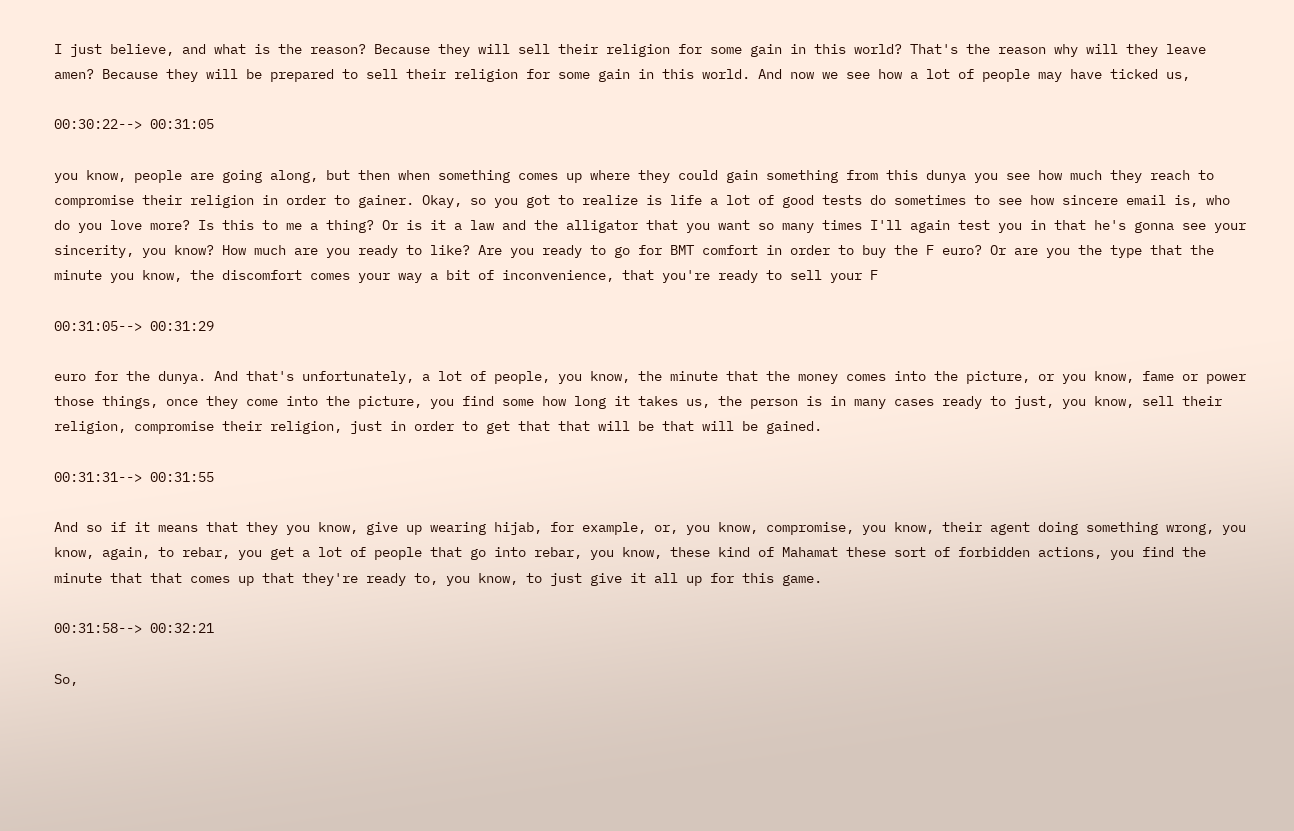I just believe, and what is the reason? Because they will sell their religion for some gain in this world? That's the reason why will they leave amen? Because they will be prepared to sell their religion for some gain in this world. And now we see how a lot of people may have ticked us,

00:30:22--> 00:31:05

you know, people are going along, but then when something comes up where they could gain something from this dunya you see how much they reach to compromise their religion in order to gainer. Okay, so you got to realize is life a lot of good tests do sometimes to see how sincere email is, who do you love more? Is this to me a thing? Or is it a law and the alligator that you want so many times I'll again test you in that he's gonna see your sincerity, you know? How much are you ready to like? Are you ready to go for BMT comfort in order to buy the F euro? Or are you the type that the minute you know, the discomfort comes your way a bit of inconvenience, that you're ready to sell your F

00:31:05--> 00:31:29

euro for the dunya. And that's unfortunately, a lot of people, you know, the minute that the money comes into the picture, or you know, fame or power those things, once they come into the picture, you find some how long it takes us, the person is in many cases ready to just, you know, sell their religion, compromise their religion, just in order to get that that will be that will be gained.

00:31:31--> 00:31:55

And so if it means that they you know, give up wearing hijab, for example, or, you know, compromise, you know, their agent doing something wrong, you know, again, to rebar, you get a lot of people that go into rebar, you know, these kind of Mahamat these sort of forbidden actions, you find the minute that that comes up that they're ready to, you know, to just give it all up for this game.

00:31:58--> 00:32:21

So,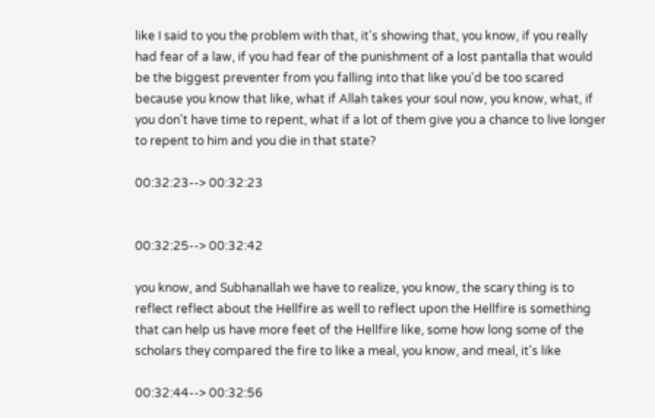like I said to you the problem with that, it's showing that, you know, if you really had fear of a law, if you had fear of the punishment of a lost pantalla that would be the biggest preventer from you falling into that like you'd be too scared because you know that like, what if Allah takes your soul now, you know, what, if you don't have time to repent, what if a lot of them give you a chance to live longer to repent to him and you die in that state?

00:32:23--> 00:32:23


00:32:25--> 00:32:42

you know, and Subhanallah we have to realize, you know, the scary thing is to reflect reflect about the Hellfire as well to reflect upon the Hellfire is something that can help us have more feet of the Hellfire like, some how long some of the scholars they compared the fire to like a meal, you know, and meal, it's like

00:32:44--> 00:32:56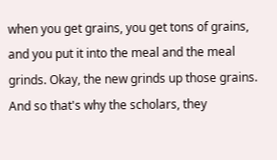when you get grains, you get tons of grains, and you put it into the meal and the meal grinds. Okay, the new grinds up those grains. And so that's why the scholars, they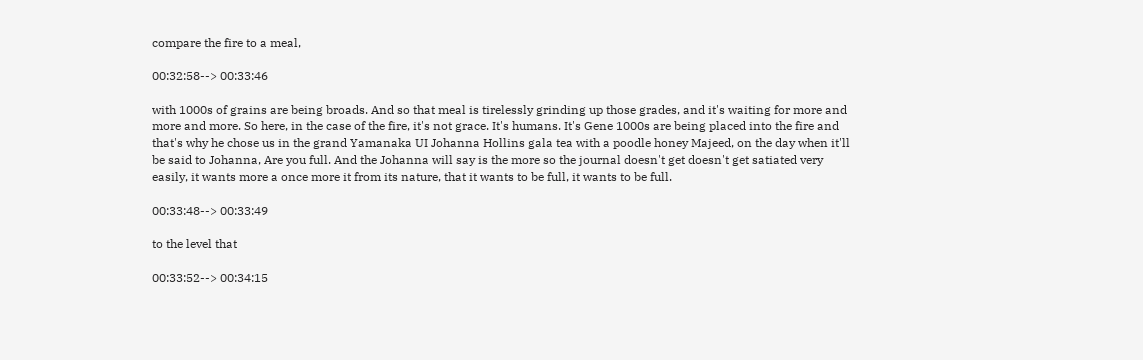compare the fire to a meal,

00:32:58--> 00:33:46

with 1000s of grains are being broads. And so that meal is tirelessly grinding up those grades, and it's waiting for more and more and more. So here, in the case of the fire, it's not grace. It's humans. It's Gene 1000s are being placed into the fire and that's why he chose us in the grand Yamanaka UI Johanna Hollins gala tea with a poodle honey Majeed, on the day when it'll be said to Johanna, Are you full. And the Johanna will say is the more so the journal doesn't get doesn't get satiated very easily, it wants more a once more it from its nature, that it wants to be full, it wants to be full.

00:33:48--> 00:33:49

to the level that

00:33:52--> 00:34:15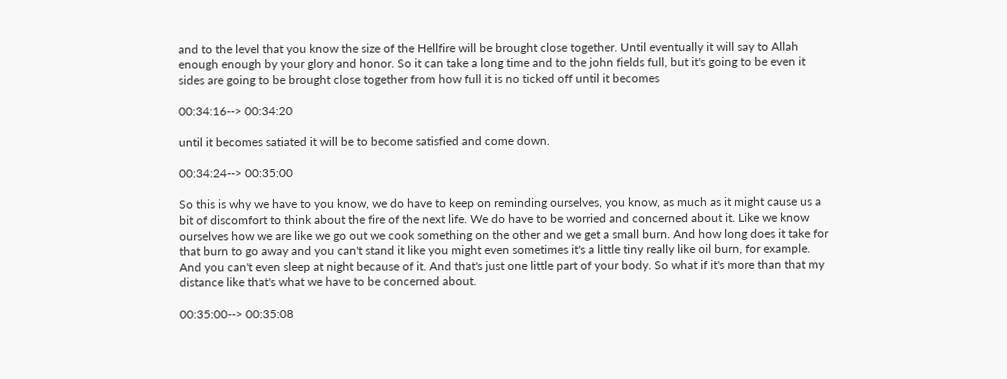and to the level that you know the size of the Hellfire will be brought close together. Until eventually it will say to Allah enough enough by your glory and honor. So it can take a long time and to the john fields full, but it's going to be even it sides are going to be brought close together from how full it is no ticked off until it becomes

00:34:16--> 00:34:20

until it becomes satiated it will be to become satisfied and come down.

00:34:24--> 00:35:00

So this is why we have to you know, we do have to keep on reminding ourselves, you know, as much as it might cause us a bit of discomfort to think about the fire of the next life. We do have to be worried and concerned about it. Like we know ourselves how we are like we go out we cook something on the other and we get a small burn. And how long does it take for that burn to go away and you can't stand it like you might even sometimes it's a little tiny really like oil burn, for example. And you can't even sleep at night because of it. And that's just one little part of your body. So what if it's more than that my distance like that's what we have to be concerned about.

00:35:00--> 00:35:08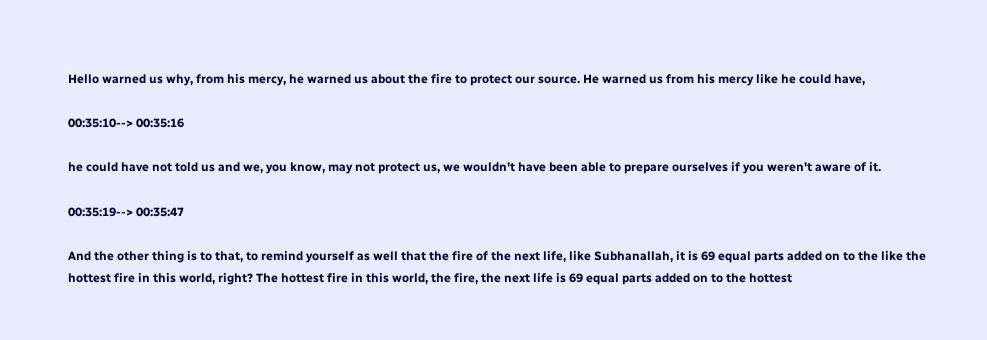Hello warned us why, from his mercy, he warned us about the fire to protect our source. He warned us from his mercy like he could have,

00:35:10--> 00:35:16

he could have not told us and we, you know, may not protect us, we wouldn't have been able to prepare ourselves if you weren't aware of it.

00:35:19--> 00:35:47

And the other thing is to that, to remind yourself as well that the fire of the next life, like Subhanallah, it is 69 equal parts added on to the like the hottest fire in this world, right? The hottest fire in this world, the fire, the next life is 69 equal parts added on to the hottest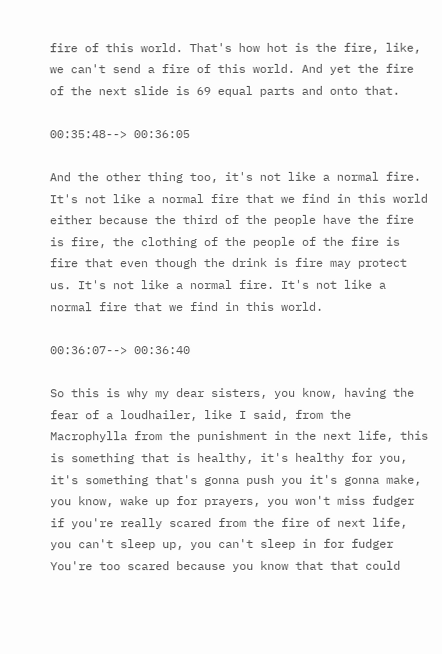fire of this world. That's how hot is the fire, like, we can't send a fire of this world. And yet the fire of the next slide is 69 equal parts and onto that.

00:35:48--> 00:36:05

And the other thing too, it's not like a normal fire. It's not like a normal fire that we find in this world either because the third of the people have the fire is fire, the clothing of the people of the fire is fire that even though the drink is fire may protect us. It's not like a normal fire. It's not like a normal fire that we find in this world.

00:36:07--> 00:36:40

So this is why my dear sisters, you know, having the fear of a loudhailer, like I said, from the Macrophylla from the punishment in the next life, this is something that is healthy, it's healthy for you, it's something that's gonna push you it's gonna make, you know, wake up for prayers, you won't miss fudger if you're really scared from the fire of next life, you can't sleep up, you can't sleep in for fudger You're too scared because you know that that could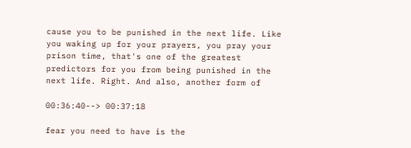cause you to be punished in the next life. Like you waking up for your prayers, you pray your prison time, that's one of the greatest predictors for you from being punished in the next life. Right. And also, another form of

00:36:40--> 00:37:18

fear you need to have is the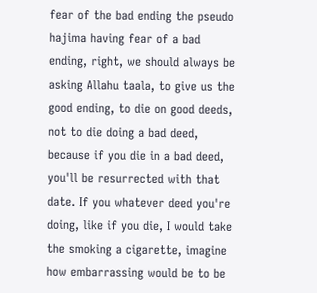fear of the bad ending the pseudo hajima having fear of a bad ending, right, we should always be asking Allahu taala, to give us the good ending, to die on good deeds, not to die doing a bad deed, because if you die in a bad deed, you'll be resurrected with that date. If you whatever deed you're doing, like if you die, I would take the smoking a cigarette, imagine how embarrassing would be to be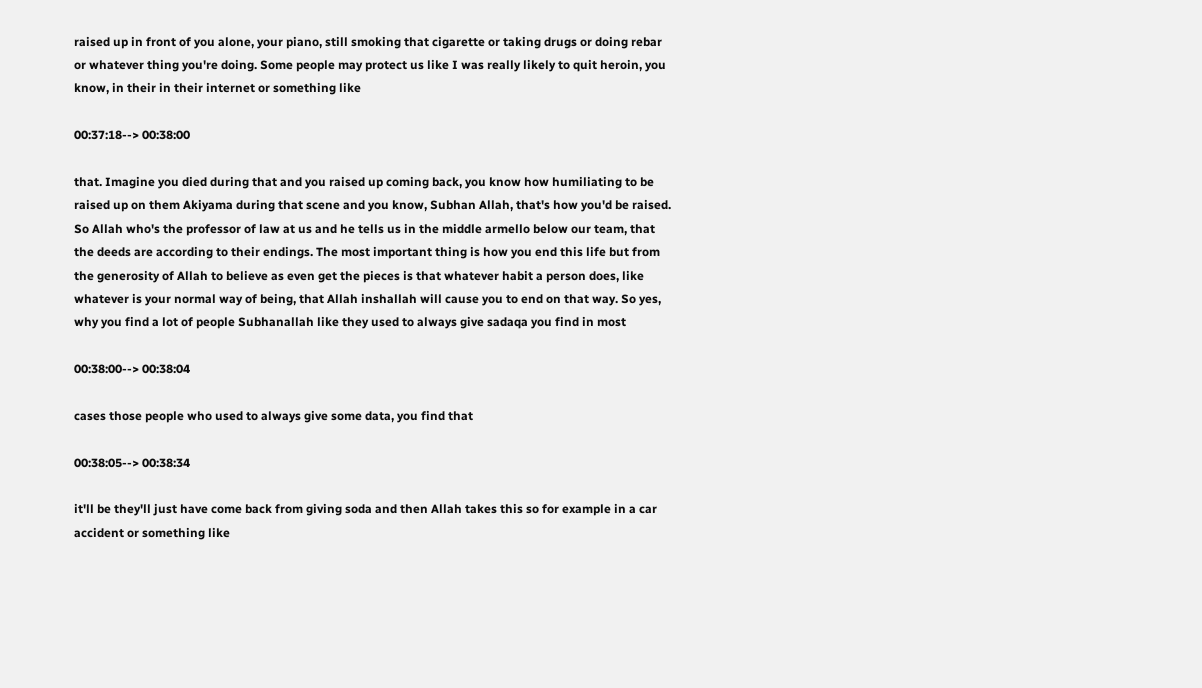raised up in front of you alone, your piano, still smoking that cigarette or taking drugs or doing rebar or whatever thing you're doing. Some people may protect us like I was really likely to quit heroin, you know, in their in their internet or something like

00:37:18--> 00:38:00

that. Imagine you died during that and you raised up coming back, you know how humiliating to be raised up on them Akiyama during that scene and you know, Subhan Allah, that's how you'd be raised. So Allah who's the professor of law at us and he tells us in the middle armello below our team, that the deeds are according to their endings. The most important thing is how you end this life but from the generosity of Allah to believe as even get the pieces is that whatever habit a person does, like whatever is your normal way of being, that Allah inshallah will cause you to end on that way. So yes, why you find a lot of people Subhanallah like they used to always give sadaqa you find in most

00:38:00--> 00:38:04

cases those people who used to always give some data, you find that

00:38:05--> 00:38:34

it'll be they'll just have come back from giving soda and then Allah takes this so for example in a car accident or something like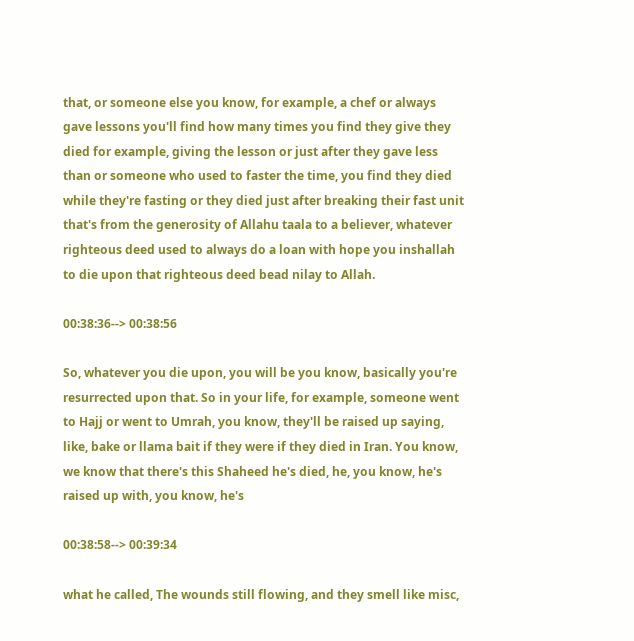that, or someone else you know, for example, a chef or always gave lessons you'll find how many times you find they give they died for example, giving the lesson or just after they gave less than or someone who used to faster the time, you find they died while they're fasting or they died just after breaking their fast unit that's from the generosity of Allahu taala to a believer, whatever righteous deed used to always do a loan with hope you inshallah to die upon that righteous deed bead nilay to Allah.

00:38:36--> 00:38:56

So, whatever you die upon, you will be you know, basically you're resurrected upon that. So in your life, for example, someone went to Hajj or went to Umrah, you know, they'll be raised up saying, like, bake or llama bait if they were if they died in Iran. You know, we know that there's this Shaheed he's died, he, you know, he's raised up with, you know, he's

00:38:58--> 00:39:34

what he called, The wounds still flowing, and they smell like misc,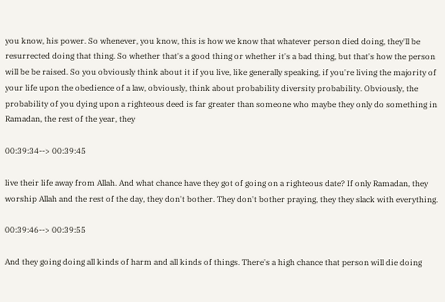you know, his power. So whenever, you know, this is how we know that whatever person died doing, they'll be resurrected doing that thing. So whether that's a good thing or whether it's a bad thing, but that's how the person will be be raised. So you obviously think about it if you live, like generally speaking, if you're living the majority of your life upon the obedience of a law, obviously, think about probability diversity probability. Obviously, the probability of you dying upon a righteous deed is far greater than someone who maybe they only do something in Ramadan, the rest of the year, they

00:39:34--> 00:39:45

live their life away from Allah. And what chance have they got of going on a righteous date? If only Ramadan, they worship Allah and the rest of the day, they don't bother. They don't bother praying, they they slack with everything.

00:39:46--> 00:39:55

And they going doing all kinds of harm and all kinds of things. There's a high chance that person will die doing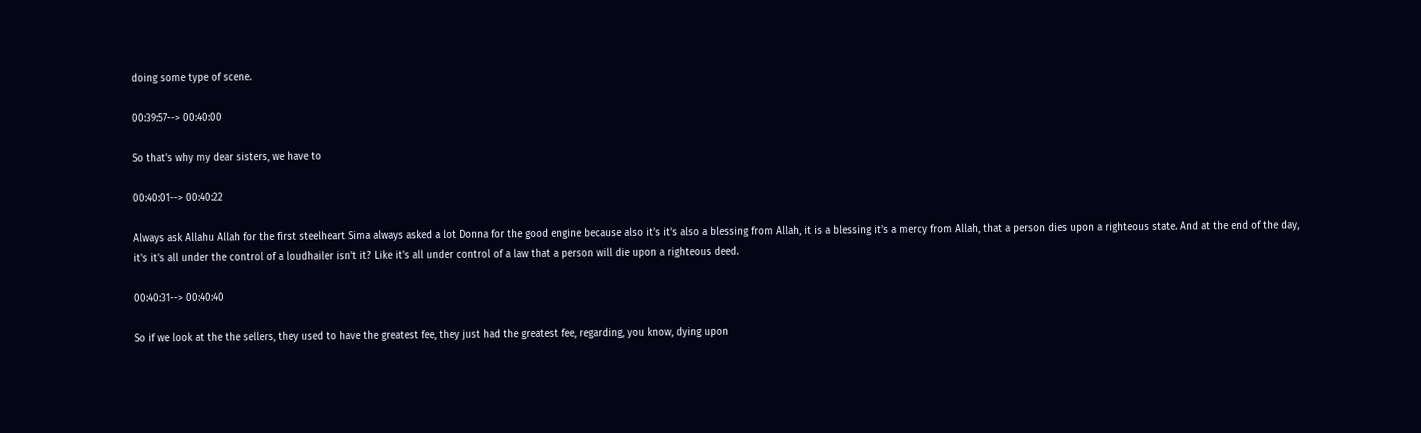doing some type of scene.

00:39:57--> 00:40:00

So that's why my dear sisters, we have to

00:40:01--> 00:40:22

Always ask Allahu Allah for the first steelheart Sima always asked a lot Donna for the good engine because also it's it's also a blessing from Allah, it is a blessing it's a mercy from Allah, that a person dies upon a righteous state. And at the end of the day, it's it's all under the control of a loudhailer isn't it? Like it's all under control of a law that a person will die upon a righteous deed.

00:40:31--> 00:40:40

So if we look at the the sellers, they used to have the greatest fee, they just had the greatest fee, regarding, you know, dying upon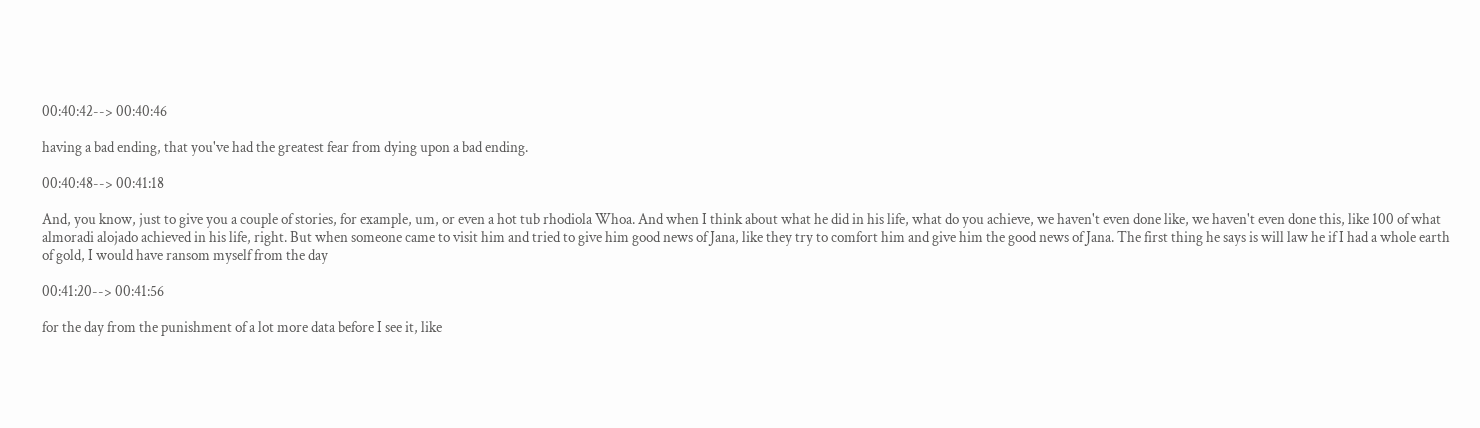00:40:42--> 00:40:46

having a bad ending, that you've had the greatest fear from dying upon a bad ending.

00:40:48--> 00:41:18

And, you know, just to give you a couple of stories, for example, um, or even a hot tub rhodiola Whoa. And when I think about what he did in his life, what do you achieve, we haven't even done like, we haven't even done this, like 100 of what almoradi alojado achieved in his life, right. But when someone came to visit him and tried to give him good news of Jana, like they try to comfort him and give him the good news of Jana. The first thing he says is will law he if I had a whole earth of gold, I would have ransom myself from the day

00:41:20--> 00:41:56

for the day from the punishment of a lot more data before I see it, like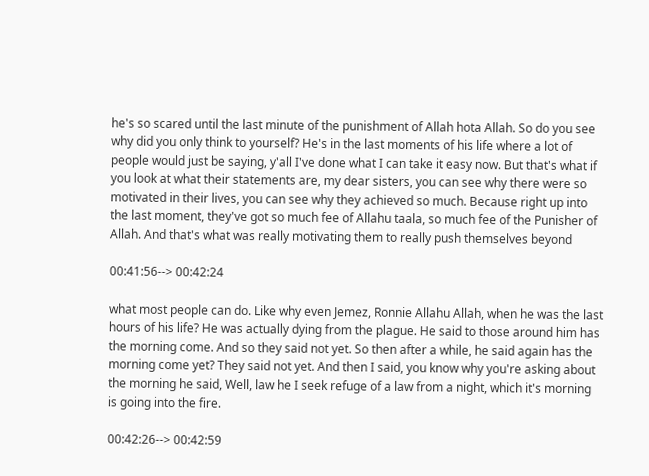he's so scared until the last minute of the punishment of Allah hota Allah. So do you see why did you only think to yourself? He's in the last moments of his life where a lot of people would just be saying, y'all I've done what I can take it easy now. But that's what if you look at what their statements are, my dear sisters, you can see why there were so motivated in their lives, you can see why they achieved so much. Because right up into the last moment, they've got so much fee of Allahu taala, so much fee of the Punisher of Allah. And that's what was really motivating them to really push themselves beyond

00:41:56--> 00:42:24

what most people can do. Like why even Jemez, Ronnie Allahu Allah, when he was the last hours of his life? He was actually dying from the plague. He said to those around him has the morning come. And so they said not yet. So then after a while, he said again has the morning come yet? They said not yet. And then I said, you know why you're asking about the morning he said, Well, law he I seek refuge of a law from a night, which it's morning is going into the fire.

00:42:26--> 00:42:59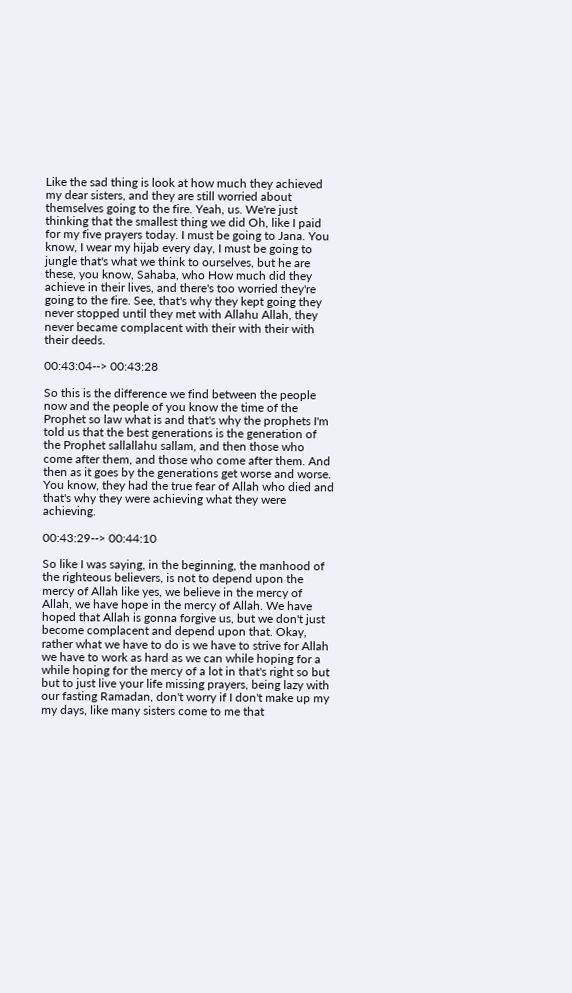Like the sad thing is look at how much they achieved my dear sisters, and they are still worried about themselves going to the fire. Yeah, us. We're just thinking that the smallest thing we did Oh, like I paid for my five prayers today. I must be going to Jana. You know, I wear my hijab every day, I must be going to jungle that's what we think to ourselves, but he are these, you know, Sahaba, who How much did they achieve in their lives, and there's too worried they're going to the fire. See, that's why they kept going they never stopped until they met with Allahu Allah, they never became complacent with their with their with their deeds.

00:43:04--> 00:43:28

So this is the difference we find between the people now and the people of you know the time of the Prophet so law what is and that's why the prophets I'm told us that the best generations is the generation of the Prophet sallallahu sallam, and then those who come after them, and those who come after them. And then as it goes by the generations get worse and worse. You know, they had the true fear of Allah who died and that's why they were achieving what they were achieving.

00:43:29--> 00:44:10

So like I was saying, in the beginning, the manhood of the righteous believers, is not to depend upon the mercy of Allah like yes, we believe in the mercy of Allah, we have hope in the mercy of Allah. We have hoped that Allah is gonna forgive us, but we don't just become complacent and depend upon that. Okay, rather what we have to do is we have to strive for Allah we have to work as hard as we can while hoping for a while hoping for the mercy of a lot in that's right so but but to just live your life missing prayers, being lazy with our fasting Ramadan, don't worry if I don't make up my my days, like many sisters come to me that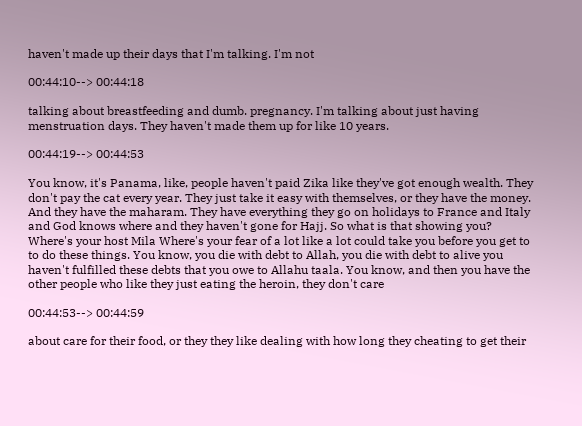haven't made up their days that I'm talking. I'm not

00:44:10--> 00:44:18

talking about breastfeeding and dumb. pregnancy. I'm talking about just having menstruation days. They haven't made them up for like 10 years.

00:44:19--> 00:44:53

You know, it's Panama, like, people haven't paid Zika like they've got enough wealth. They don't pay the cat every year. They just take it easy with themselves, or they have the money. And they have the maharam. They have everything they go on holidays to France and Italy and God knows where and they haven't gone for Hajj. So what is that showing you? Where's your host Mila Where's your fear of a lot like a lot could take you before you get to to do these things. You know, you die with debt to Allah, you die with debt to alive you haven't fulfilled these debts that you owe to Allahu taala. You know, and then you have the other people who like they just eating the heroin, they don't care

00:44:53--> 00:44:59

about care for their food, or they they like dealing with how long they cheating to get their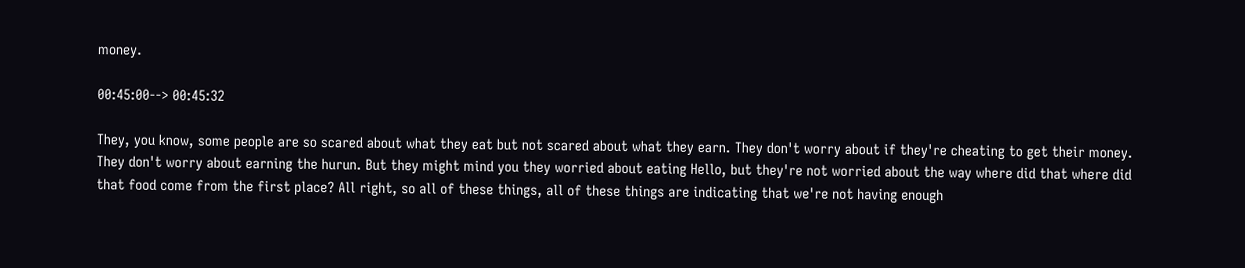money.

00:45:00--> 00:45:32

They, you know, some people are so scared about what they eat but not scared about what they earn. They don't worry about if they're cheating to get their money. They don't worry about earning the hurun. But they might mind you they worried about eating Hello, but they're not worried about the way where did that where did that food come from the first place? All right, so all of these things, all of these things are indicating that we're not having enough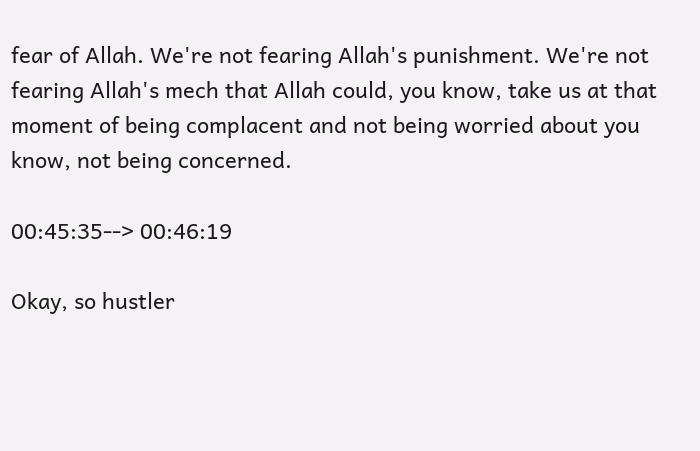fear of Allah. We're not fearing Allah's punishment. We're not fearing Allah's mech that Allah could, you know, take us at that moment of being complacent and not being worried about you know, not being concerned.

00:45:35--> 00:46:19

Okay, so hustler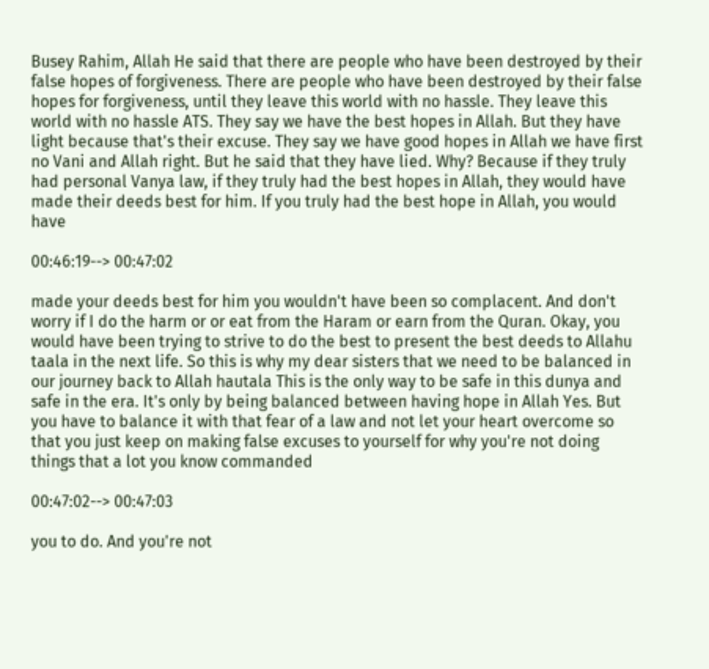Busey Rahim, Allah He said that there are people who have been destroyed by their false hopes of forgiveness. There are people who have been destroyed by their false hopes for forgiveness, until they leave this world with no hassle. They leave this world with no hassle ATS. They say we have the best hopes in Allah. But they have light because that's their excuse. They say we have good hopes in Allah we have first no Vani and Allah right. But he said that they have lied. Why? Because if they truly had personal Vanya law, if they truly had the best hopes in Allah, they would have made their deeds best for him. If you truly had the best hope in Allah, you would have

00:46:19--> 00:47:02

made your deeds best for him you wouldn't have been so complacent. And don't worry if I do the harm or or eat from the Haram or earn from the Quran. Okay, you would have been trying to strive to do the best to present the best deeds to Allahu taala in the next life. So this is why my dear sisters that we need to be balanced in our journey back to Allah hautala This is the only way to be safe in this dunya and safe in the era. It's only by being balanced between having hope in Allah Yes. But you have to balance it with that fear of a law and not let your heart overcome so that you just keep on making false excuses to yourself for why you're not doing things that a lot you know commanded

00:47:02--> 00:47:03

you to do. And you're not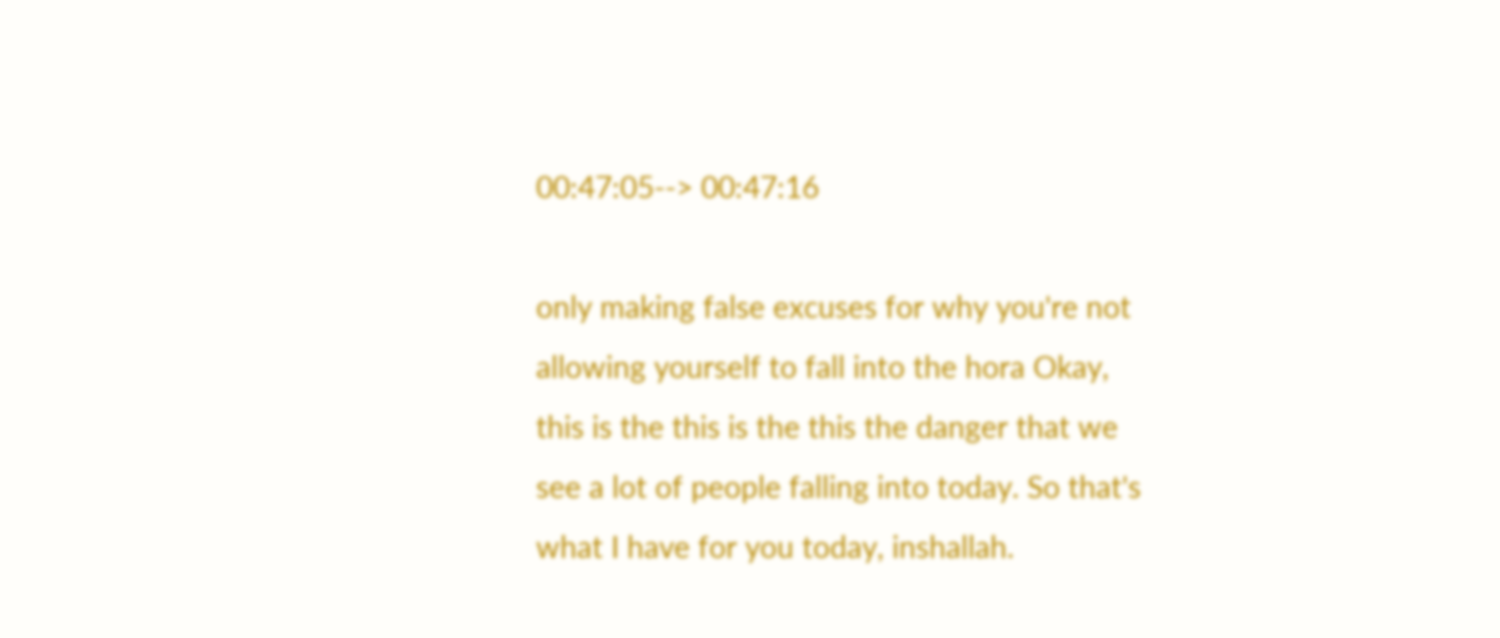00:47:05--> 00:47:16

only making false excuses for why you're not allowing yourself to fall into the hora Okay, this is the this is the this the danger that we see a lot of people falling into today. So that's what I have for you today, inshallah.